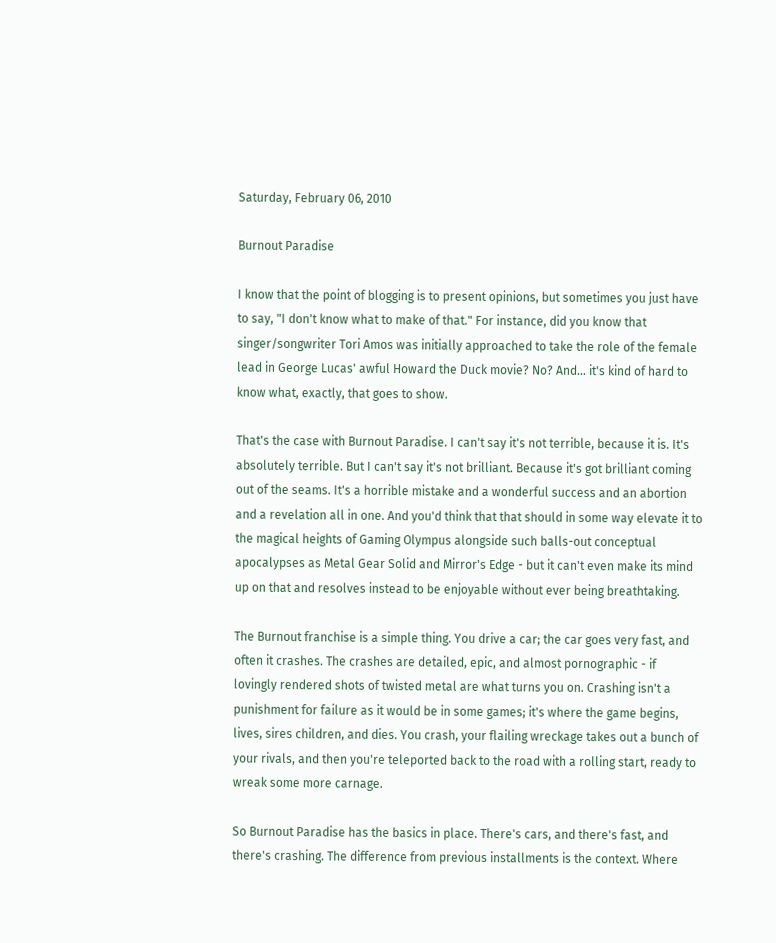Saturday, February 06, 2010

Burnout Paradise

I know that the point of blogging is to present opinions, but sometimes you just have to say, "I don't know what to make of that." For instance, did you know that singer/songwriter Tori Amos was initially approached to take the role of the female lead in George Lucas' awful Howard the Duck movie? No? And... it's kind of hard to know what, exactly, that goes to show.

That's the case with Burnout Paradise. I can't say it's not terrible, because it is. It's absolutely terrible. But I can't say it's not brilliant. Because it's got brilliant coming out of the seams. It's a horrible mistake and a wonderful success and an abortion and a revelation all in one. And you'd think that that should in some way elevate it to the magical heights of Gaming Olympus alongside such balls-out conceptual apocalypses as Metal Gear Solid and Mirror's Edge - but it can't even make its mind up on that and resolves instead to be enjoyable without ever being breathtaking.

The Burnout franchise is a simple thing. You drive a car; the car goes very fast, and often it crashes. The crashes are detailed, epic, and almost pornographic - if lovingly rendered shots of twisted metal are what turns you on. Crashing isn't a punishment for failure as it would be in some games; it's where the game begins, lives, sires children, and dies. You crash, your flailing wreckage takes out a bunch of your rivals, and then you're teleported back to the road with a rolling start, ready to wreak some more carnage.

So Burnout Paradise has the basics in place. There's cars, and there's fast, and there's crashing. The difference from previous installments is the context. Where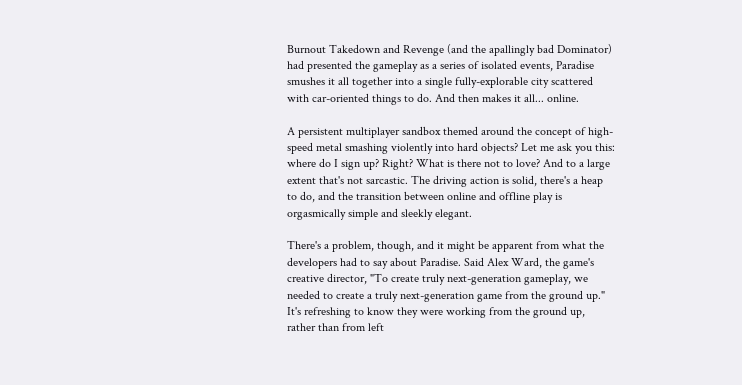Burnout Takedown and Revenge (and the apallingly bad Dominator) had presented the gameplay as a series of isolated events, Paradise smushes it all together into a single fully-explorable city scattered with car-oriented things to do. And then makes it all... online.

A persistent multiplayer sandbox themed around the concept of high-speed metal smashing violently into hard objects? Let me ask you this: where do I sign up? Right? What is there not to love? And to a large extent that's not sarcastic. The driving action is solid, there's a heap to do, and the transition between online and offline play is orgasmically simple and sleekly elegant.

There's a problem, though, and it might be apparent from what the developers had to say about Paradise. Said Alex Ward, the game's creative director, "To create truly next-generation gameplay, we needed to create a truly next-generation game from the ground up." It's refreshing to know they were working from the ground up, rather than from left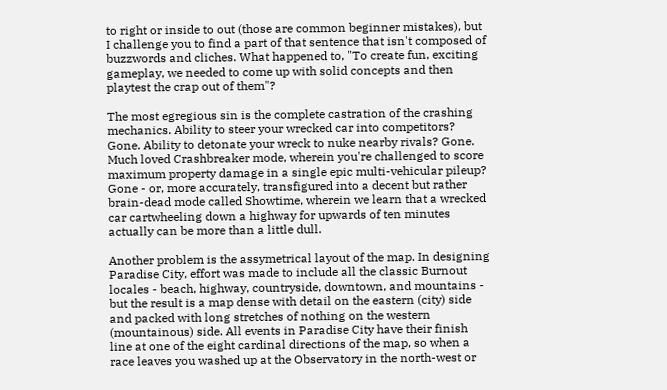to right or inside to out (those are common beginner mistakes), but I challenge you to find a part of that sentence that isn't composed of buzzwords and cliches. What happened to, "To create fun, exciting gameplay, we needed to come up with solid concepts and then playtest the crap out of them"?

The most egregious sin is the complete castration of the crashing mechanics. Ability to steer your wrecked car into competitors? Gone. Ability to detonate your wreck to nuke nearby rivals? Gone. Much loved Crashbreaker mode, wherein you're challenged to score maximum property damage in a single epic multi-vehicular pileup? Gone - or, more accurately, transfigured into a decent but rather brain-dead mode called Showtime, wherein we learn that a wrecked car cartwheeling down a highway for upwards of ten minutes actually can be more than a little dull.

Another problem is the assymetrical layout of the map. In designing Paradise City, effort was made to include all the classic Burnout locales - beach, highway, countryside, downtown, and mountains - but the result is a map dense with detail on the eastern (city) side and packed with long stretches of nothing on the western (mountainous) side. All events in Paradise City have their finish line at one of the eight cardinal directions of the map, so when a race leaves you washed up at the Observatory in the north-west or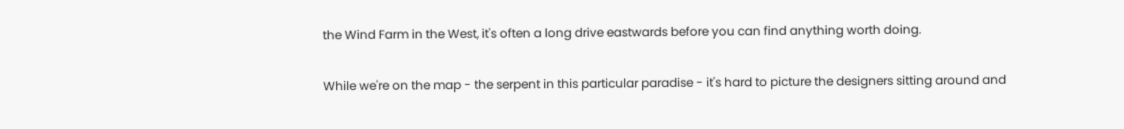the Wind Farm in the West, it's often a long drive eastwards before you can find anything worth doing.

While we're on the map - the serpent in this particular paradise - it's hard to picture the designers sitting around and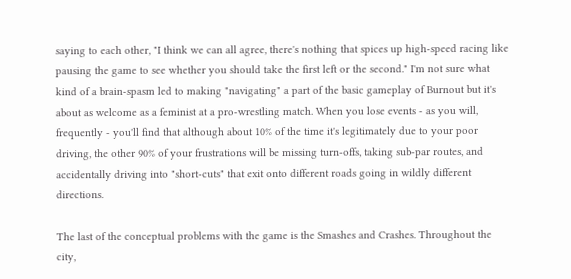saying to each other, "I think we can all agree, there's nothing that spices up high-speed racing like pausing the game to see whether you should take the first left or the second." I'm not sure what kind of a brain-spasm led to making "navigating" a part of the basic gameplay of Burnout but it's about as welcome as a feminist at a pro-wrestling match. When you lose events - as you will, frequently - you'll find that although about 10% of the time it's legitimately due to your poor driving, the other 90% of your frustrations will be missing turn-offs, taking sub-par routes, and accidentally driving into "short-cuts" that exit onto different roads going in wildly different directions.

The last of the conceptual problems with the game is the Smashes and Crashes. Throughout the city,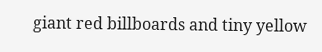giant red billboards and tiny yellow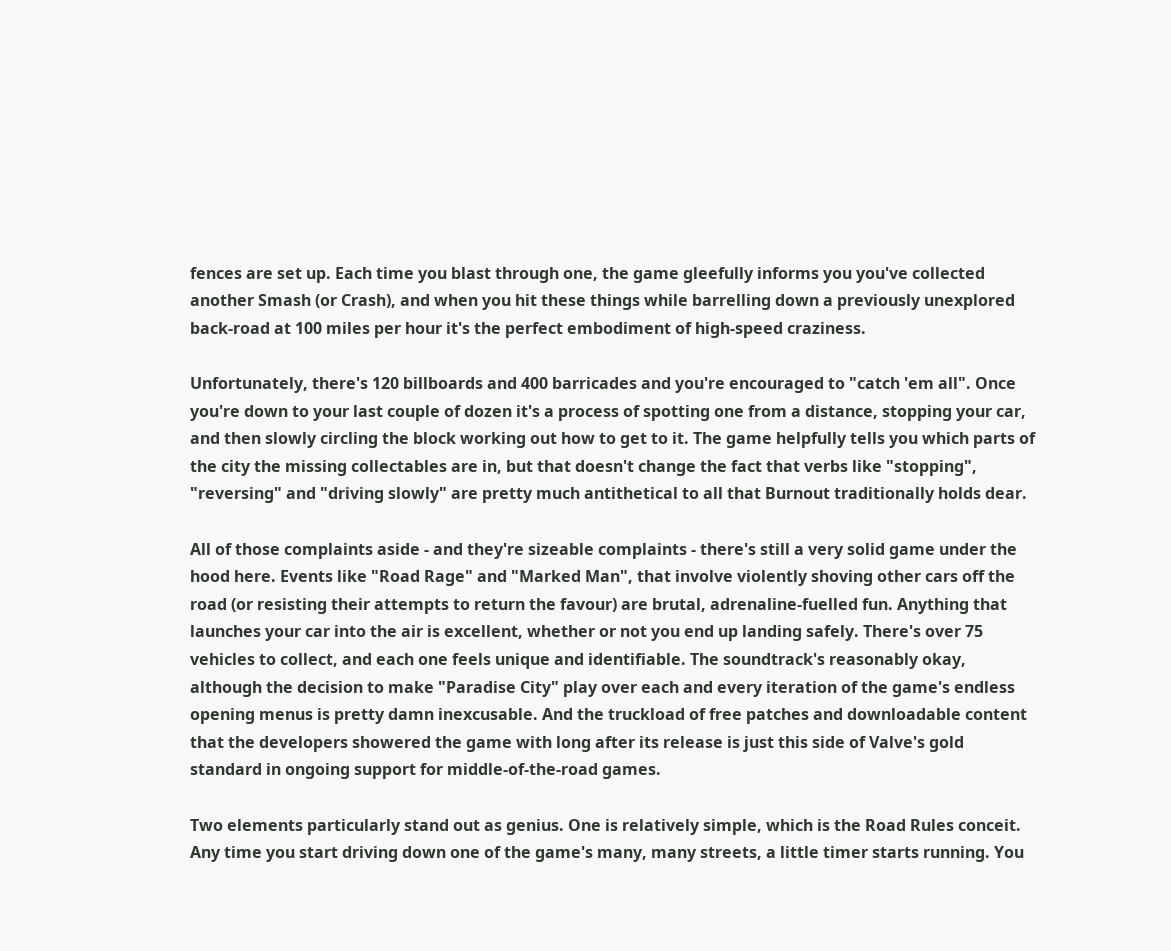fences are set up. Each time you blast through one, the game gleefully informs you you've collected another Smash (or Crash), and when you hit these things while barrelling down a previously unexplored back-road at 100 miles per hour it's the perfect embodiment of high-speed craziness.

Unfortunately, there's 120 billboards and 400 barricades and you're encouraged to "catch 'em all". Once you're down to your last couple of dozen it's a process of spotting one from a distance, stopping your car, and then slowly circling the block working out how to get to it. The game helpfully tells you which parts of the city the missing collectables are in, but that doesn't change the fact that verbs like "stopping", "reversing" and "driving slowly" are pretty much antithetical to all that Burnout traditionally holds dear.

All of those complaints aside - and they're sizeable complaints - there's still a very solid game under the hood here. Events like "Road Rage" and "Marked Man", that involve violently shoving other cars off the road (or resisting their attempts to return the favour) are brutal, adrenaline-fuelled fun. Anything that launches your car into the air is excellent, whether or not you end up landing safely. There's over 75 vehicles to collect, and each one feels unique and identifiable. The soundtrack's reasonably okay, although the decision to make "Paradise City" play over each and every iteration of the game's endless opening menus is pretty damn inexcusable. And the truckload of free patches and downloadable content that the developers showered the game with long after its release is just this side of Valve's gold standard in ongoing support for middle-of-the-road games.

Two elements particularly stand out as genius. One is relatively simple, which is the Road Rules conceit. Any time you start driving down one of the game's many, many streets, a little timer starts running. You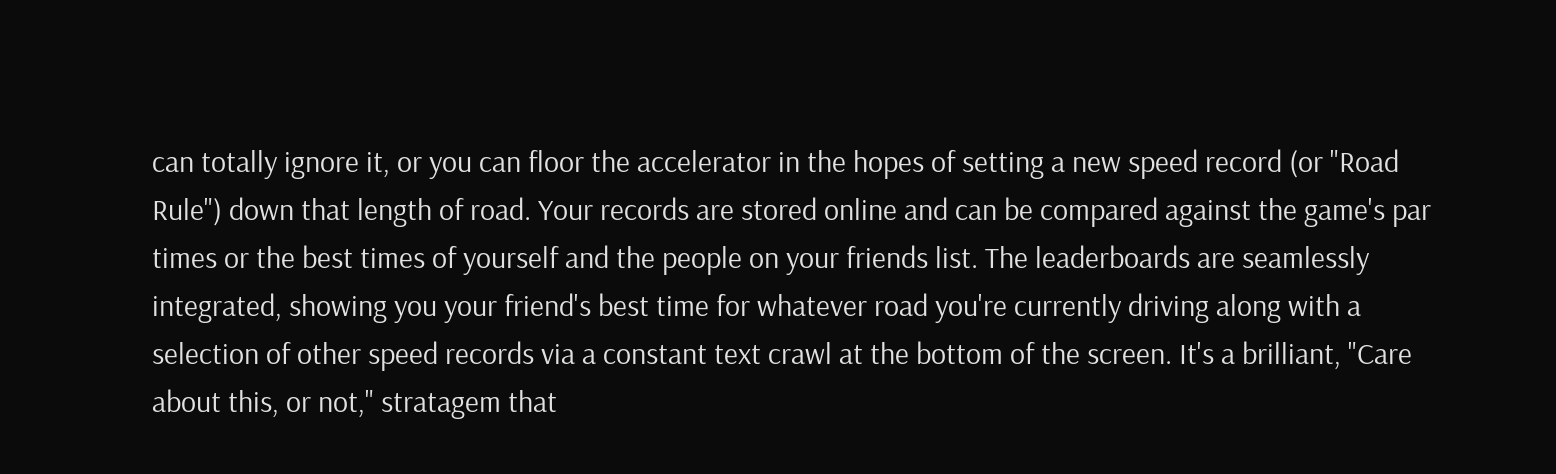can totally ignore it, or you can floor the accelerator in the hopes of setting a new speed record (or "Road Rule") down that length of road. Your records are stored online and can be compared against the game's par times or the best times of yourself and the people on your friends list. The leaderboards are seamlessly integrated, showing you your friend's best time for whatever road you're currently driving along with a selection of other speed records via a constant text crawl at the bottom of the screen. It's a brilliant, "Care about this, or not," stratagem that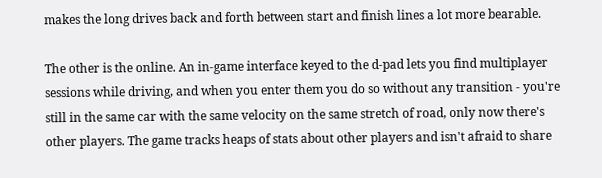makes the long drives back and forth between start and finish lines a lot more bearable.

The other is the online. An in-game interface keyed to the d-pad lets you find multiplayer sessions while driving, and when you enter them you do so without any transition - you're still in the same car with the same velocity on the same stretch of road, only now there's other players. The game tracks heaps of stats about other players and isn't afraid to share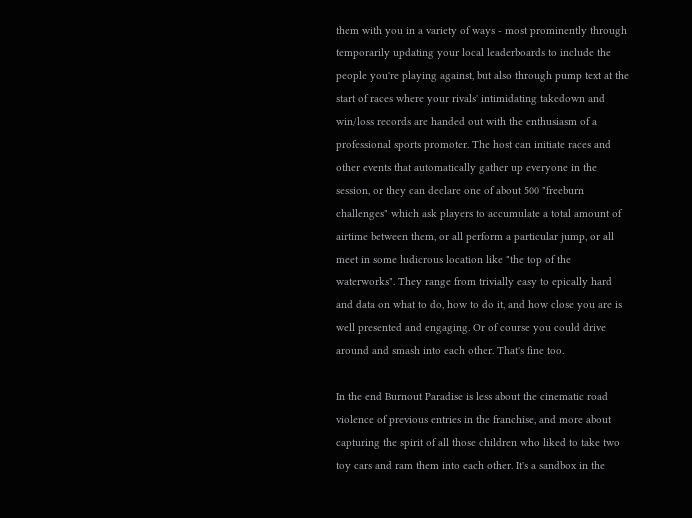them with you in a variety of ways - most prominently through temporarily updating your local leaderboards to include the people you're playing against, but also through pump text at the start of races where your rivals' intimidating takedown and win/loss records are handed out with the enthusiasm of a professional sports promoter. The host can initiate races and other events that automatically gather up everyone in the session, or they can declare one of about 500 "freeburn challenges" which ask players to accumulate a total amount of airtime between them, or all perform a particular jump, or all meet in some ludicrous location like "the top of the waterworks". They range from trivially easy to epically hard and data on what to do, how to do it, and how close you are is well presented and engaging. Or of course you could drive around and smash into each other. That's fine too.

In the end Burnout Paradise is less about the cinematic road violence of previous entries in the franchise, and more about capturing the spirit of all those children who liked to take two toy cars and ram them into each other. It's a sandbox in the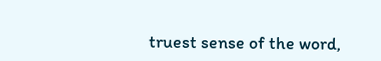truest sense of the word,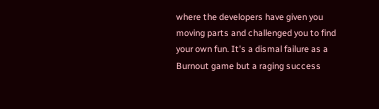where the developers have given you moving parts and challenged you to find your own fun. It's a dismal failure as a Burnout game but a raging success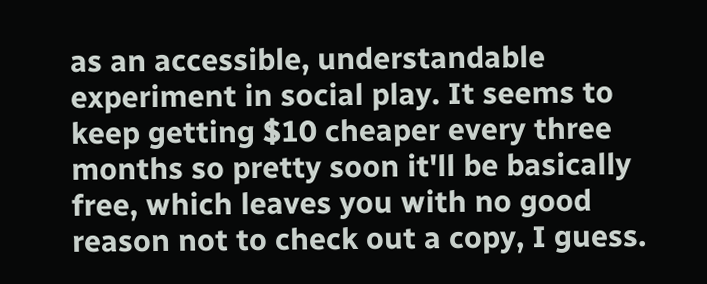as an accessible, understandable experiment in social play. It seems to keep getting $10 cheaper every three months so pretty soon it'll be basically free, which leaves you with no good reason not to check out a copy, I guess.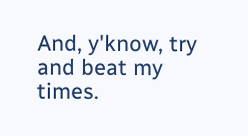And, y'know, try and beat my times.